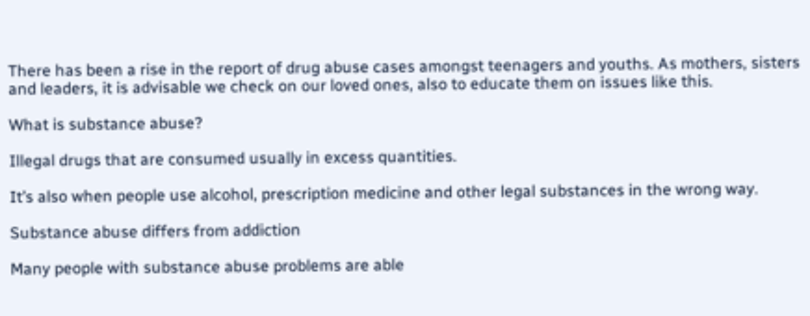There has been a rise in the report of drug abuse cases amongst teenagers and youths. As mothers, sisters and leaders, it is advisable we check on our loved ones, also to educate them on issues like this.

What is substance abuse?

Illegal drugs that are consumed usually in excess quantities.

It’s also when people use alcohol, prescription medicine and other legal substances in the wrong way.

Substance abuse differs from addiction

Many people with substance abuse problems are able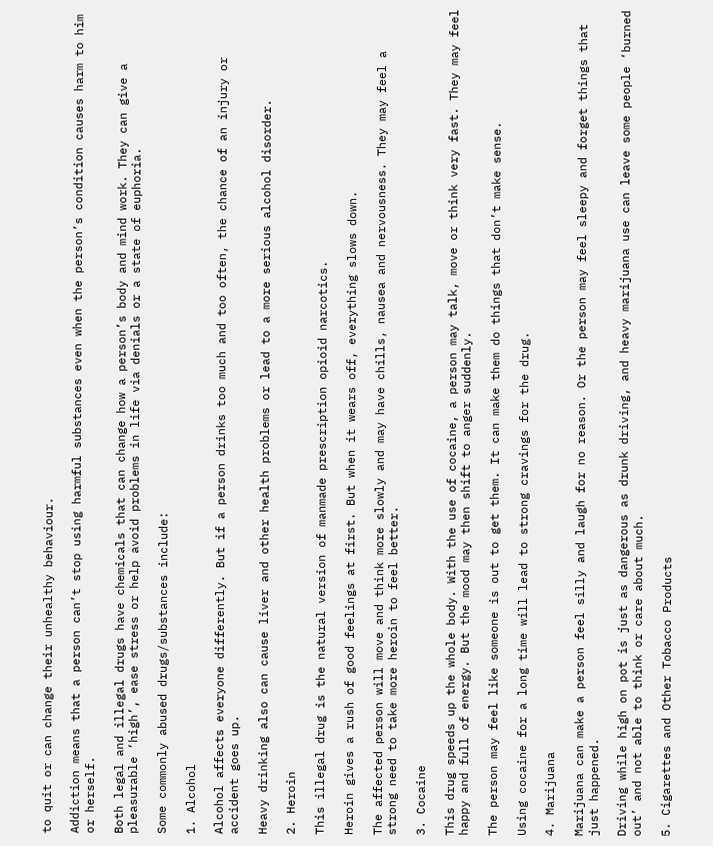to quit or can change their unhealthy behaviour.

Addiction means that a person can’t stop using harmful substances even when the person’s condition causes harm to him or herself.

Both legal and illegal drugs have chemicals that can change how a person’s body and mind work. They can give a pleasurable ‘high’, ease stress or help avoid problems in life via denials or a state of euphoria.

Some commonly abused drugs/substances include:

1. Alcohol

Alcohol affects everyone differently. But if a person drinks too much and too often, the chance of an injury or accident goes up.

Heavy drinking also can cause liver and other health problems or lead to a more serious alcohol disorder.

2. Heroin

This illegal drug is the natural version of manmade prescription opioid narcotics.

Heroin gives a rush of good feelings at first. But when it wears off, everything slows down.

The affected person will move and think more slowly and may have chills, nausea and nervousness. They may feel a strong need to take more heroin to feel better.

3. Cocaine

This drug speeds up the whole body. With the use of cocaine, a person may talk, move or think very fast. They may feel happy and full of energy. But the mood may then shift to anger suddenly.

The person may feel like someone is out to get them. It can make them do things that don’t make sense.

Using cocaine for a long time will lead to strong cravings for the drug.

4. Marijuana

Marijuana can make a person feel silly and laugh for no reason. Or the person may feel sleepy and forget things that just happened.

Driving while high on pot is just as dangerous as drunk driving, and heavy marijuana use can leave some people ‘burned out’ and not able to think or care about much.

5. Cigarettes and Other Tobacco Products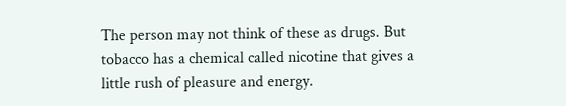The person may not think of these as drugs. But tobacco has a chemical called nicotine that gives a little rush of pleasure and energy.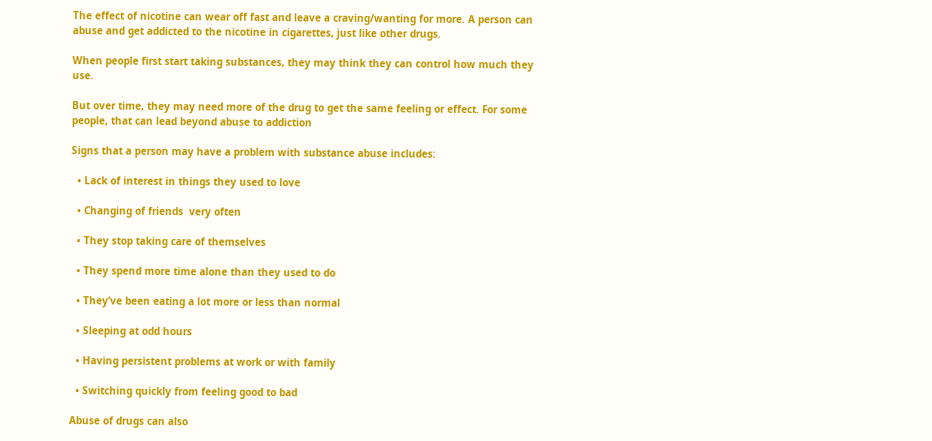The effect of nicotine can wear off fast and leave a craving/wanting for more. A person can abuse and get addicted to the nicotine in cigarettes, just like other drugs.

When people first start taking substances, they may think they can control how much they use.

But over time, they may need more of the drug to get the same feeling or effect. For some people, that can lead beyond abuse to addiction

Signs that a person may have a problem with substance abuse includes:

  • Lack of interest in things they used to love

  • Changing of friends  very often

  • They stop taking care of themselves

  • They spend more time alone than they used to do

  • They’ve been eating a lot more or less than normal

  • Sleeping at odd hours

  • Having persistent problems at work or with family

  • Switching quickly from feeling good to bad

Abuse of drugs can also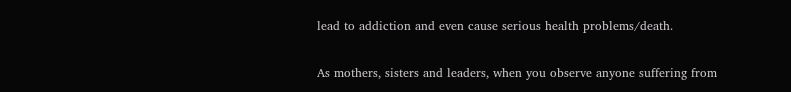lead to addiction and even cause serious health problems/death.

As mothers, sisters and leaders, when you observe anyone suffering from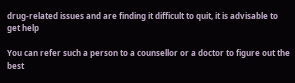drug-related issues and are finding it difficult to quit, it is advisable to get help

You can refer such a person to a counsellor or a doctor to figure out the best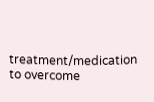treatment/medication to overcome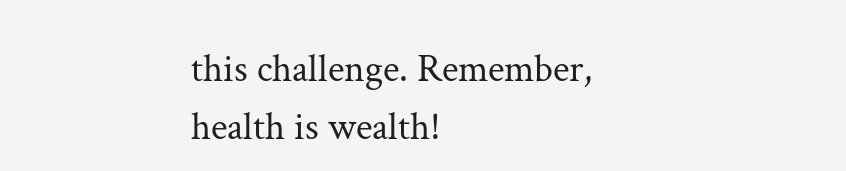this challenge. Remember, health is wealth!